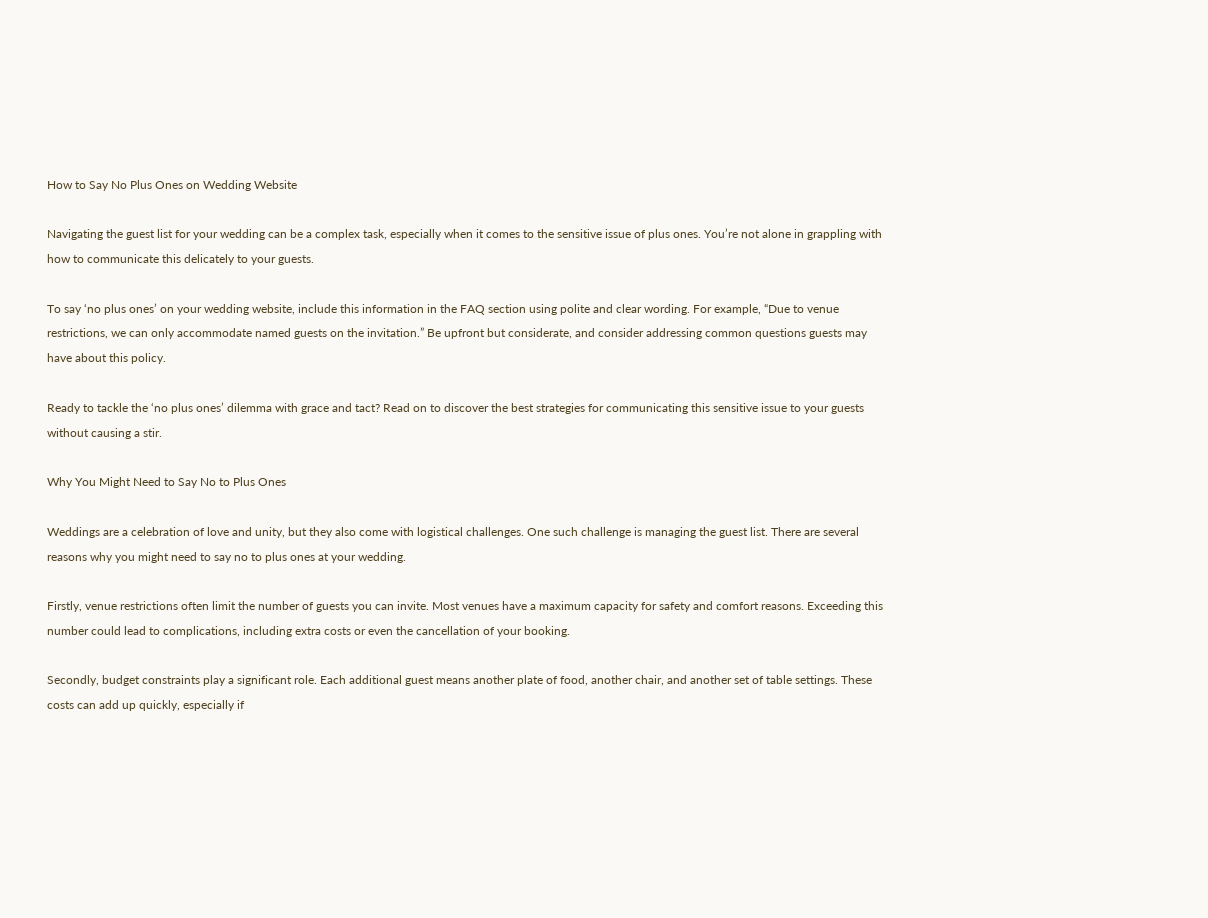How to Say No Plus Ones on Wedding Website

Navigating the guest list for your wedding can be a complex task, especially when it comes to the sensitive issue of plus ones. You’re not alone in grappling with how to communicate this delicately to your guests.

To say ‘no plus ones’ on your wedding website, include this information in the FAQ section using polite and clear wording. For example, “Due to venue restrictions, we can only accommodate named guests on the invitation.” Be upfront but considerate, and consider addressing common questions guests may have about this policy.

Ready to tackle the ‘no plus ones’ dilemma with grace and tact? Read on to discover the best strategies for communicating this sensitive issue to your guests without causing a stir.

Why You Might Need to Say No to Plus Ones

Weddings are a celebration of love and unity, but they also come with logistical challenges. One such challenge is managing the guest list. There are several reasons why you might need to say no to plus ones at your wedding.

Firstly, venue restrictions often limit the number of guests you can invite. Most venues have a maximum capacity for safety and comfort reasons. Exceeding this number could lead to complications, including extra costs or even the cancellation of your booking.

Secondly, budget constraints play a significant role. Each additional guest means another plate of food, another chair, and another set of table settings. These costs can add up quickly, especially if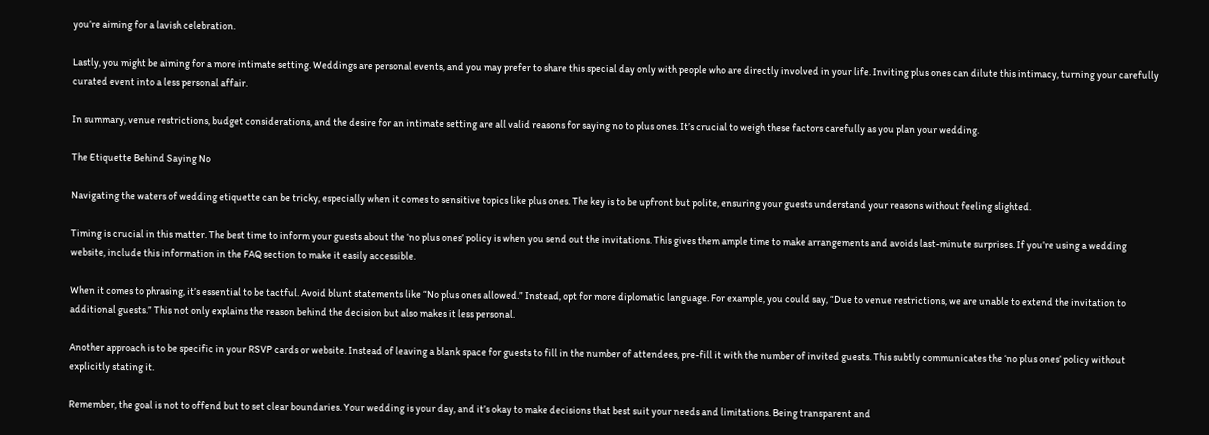you’re aiming for a lavish celebration.

Lastly, you might be aiming for a more intimate setting. Weddings are personal events, and you may prefer to share this special day only with people who are directly involved in your life. Inviting plus ones can dilute this intimacy, turning your carefully curated event into a less personal affair.

In summary, venue restrictions, budget considerations, and the desire for an intimate setting are all valid reasons for saying no to plus ones. It’s crucial to weigh these factors carefully as you plan your wedding.

The Etiquette Behind Saying No

Navigating the waters of wedding etiquette can be tricky, especially when it comes to sensitive topics like plus ones. The key is to be upfront but polite, ensuring your guests understand your reasons without feeling slighted.

Timing is crucial in this matter. The best time to inform your guests about the ‘no plus ones’ policy is when you send out the invitations. This gives them ample time to make arrangements and avoids last-minute surprises. If you’re using a wedding website, include this information in the FAQ section to make it easily accessible.

When it comes to phrasing, it’s essential to be tactful. Avoid blunt statements like “No plus ones allowed.” Instead, opt for more diplomatic language. For example, you could say, “Due to venue restrictions, we are unable to extend the invitation to additional guests.” This not only explains the reason behind the decision but also makes it less personal.

Another approach is to be specific in your RSVP cards or website. Instead of leaving a blank space for guests to fill in the number of attendees, pre-fill it with the number of invited guests. This subtly communicates the ‘no plus ones’ policy without explicitly stating it.

Remember, the goal is not to offend but to set clear boundaries. Your wedding is your day, and it’s okay to make decisions that best suit your needs and limitations. Being transparent and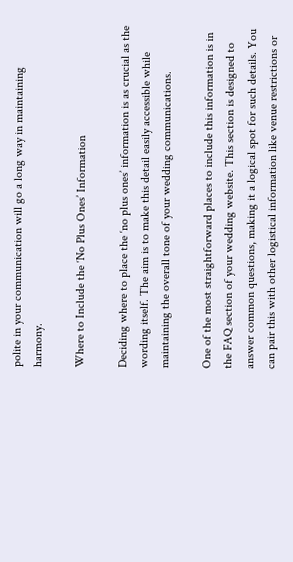polite in your communication will go a long way in maintaining harmony.

Where to Include the ‘No Plus Ones’ Information

Deciding where to place the ‘no plus ones’ information is as crucial as the wording itself. The aim is to make this detail easily accessible while maintaining the overall tone of your wedding communications.

One of the most straightforward places to include this information is in the FAQ section of your wedding website. This section is designed to answer common questions, making it a logical spot for such details. You can pair this with other logistical information like venue restrictions or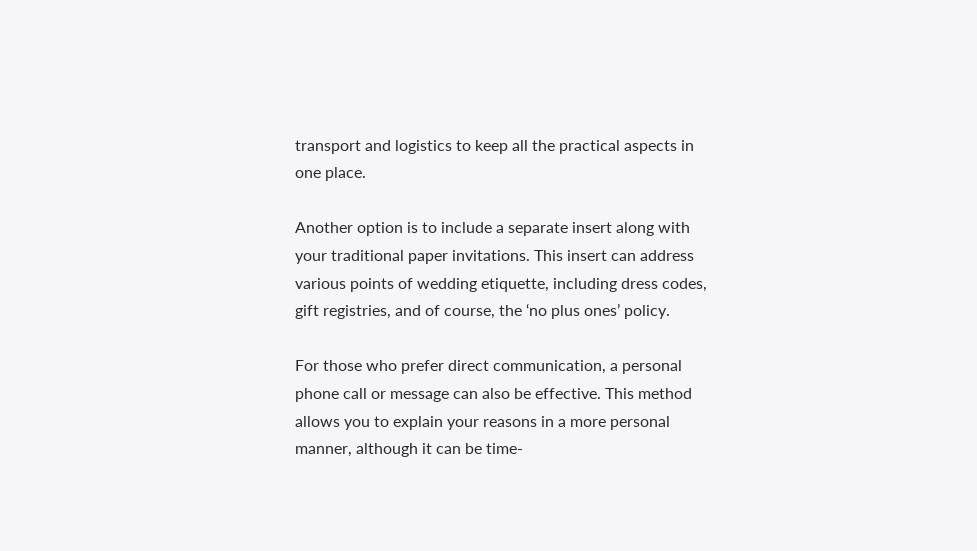transport and logistics to keep all the practical aspects in one place.

Another option is to include a separate insert along with your traditional paper invitations. This insert can address various points of wedding etiquette, including dress codes, gift registries, and of course, the ‘no plus ones’ policy.

For those who prefer direct communication, a personal phone call or message can also be effective. This method allows you to explain your reasons in a more personal manner, although it can be time-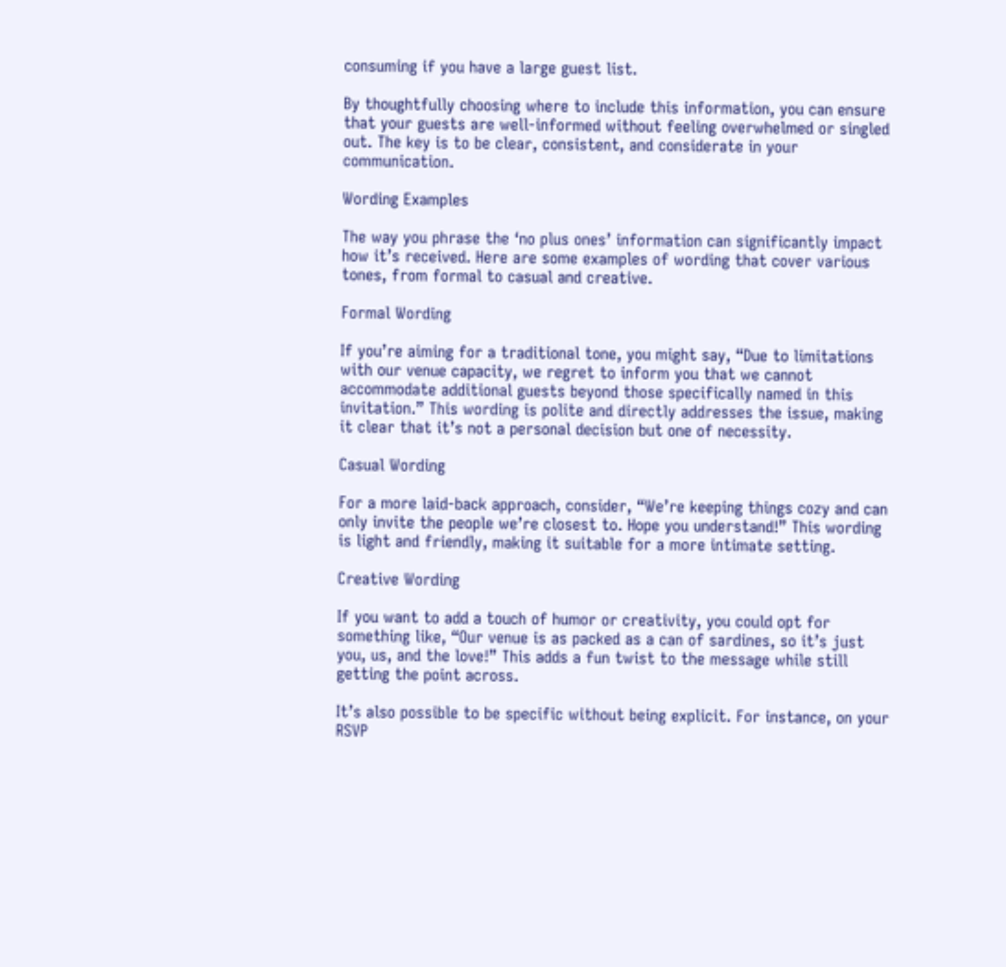consuming if you have a large guest list.

By thoughtfully choosing where to include this information, you can ensure that your guests are well-informed without feeling overwhelmed or singled out. The key is to be clear, consistent, and considerate in your communication.

Wording Examples

The way you phrase the ‘no plus ones’ information can significantly impact how it’s received. Here are some examples of wording that cover various tones, from formal to casual and creative.

Formal Wording

If you’re aiming for a traditional tone, you might say, “Due to limitations with our venue capacity, we regret to inform you that we cannot accommodate additional guests beyond those specifically named in this invitation.” This wording is polite and directly addresses the issue, making it clear that it’s not a personal decision but one of necessity.

Casual Wording

For a more laid-back approach, consider, “We’re keeping things cozy and can only invite the people we’re closest to. Hope you understand!” This wording is light and friendly, making it suitable for a more intimate setting.

Creative Wording

If you want to add a touch of humor or creativity, you could opt for something like, “Our venue is as packed as a can of sardines, so it’s just you, us, and the love!” This adds a fun twist to the message while still getting the point across.

It’s also possible to be specific without being explicit. For instance, on your RSVP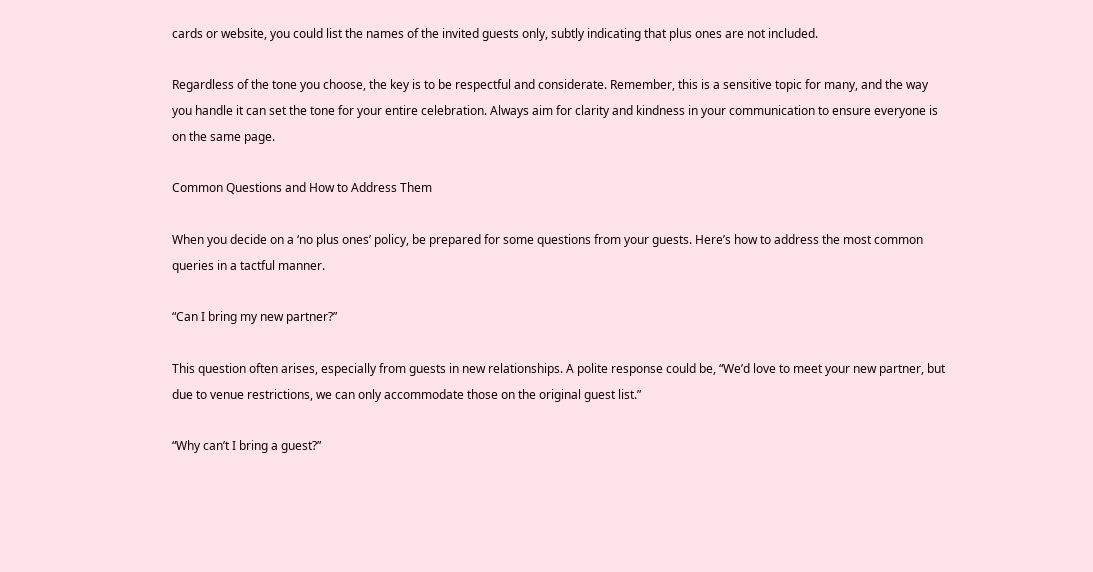cards or website, you could list the names of the invited guests only, subtly indicating that plus ones are not included.

Regardless of the tone you choose, the key is to be respectful and considerate. Remember, this is a sensitive topic for many, and the way you handle it can set the tone for your entire celebration. Always aim for clarity and kindness in your communication to ensure everyone is on the same page.

Common Questions and How to Address Them

When you decide on a ‘no plus ones’ policy, be prepared for some questions from your guests. Here’s how to address the most common queries in a tactful manner.

“Can I bring my new partner?”

This question often arises, especially from guests in new relationships. A polite response could be, “We’d love to meet your new partner, but due to venue restrictions, we can only accommodate those on the original guest list.”

“Why can’t I bring a guest?”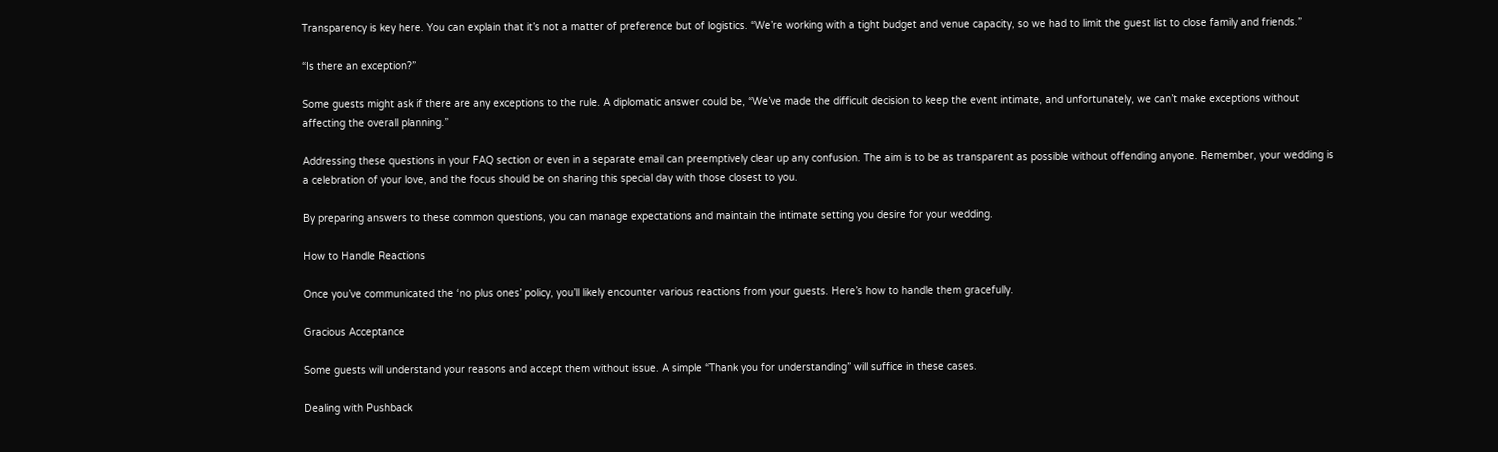Transparency is key here. You can explain that it’s not a matter of preference but of logistics. “We’re working with a tight budget and venue capacity, so we had to limit the guest list to close family and friends.”

“Is there an exception?”

Some guests might ask if there are any exceptions to the rule. A diplomatic answer could be, “We’ve made the difficult decision to keep the event intimate, and unfortunately, we can’t make exceptions without affecting the overall planning.”

Addressing these questions in your FAQ section or even in a separate email can preemptively clear up any confusion. The aim is to be as transparent as possible without offending anyone. Remember, your wedding is a celebration of your love, and the focus should be on sharing this special day with those closest to you.

By preparing answers to these common questions, you can manage expectations and maintain the intimate setting you desire for your wedding.

How to Handle Reactions

Once you’ve communicated the ‘no plus ones’ policy, you’ll likely encounter various reactions from your guests. Here’s how to handle them gracefully.

Gracious Acceptance

Some guests will understand your reasons and accept them without issue. A simple “Thank you for understanding” will suffice in these cases.

Dealing with Pushback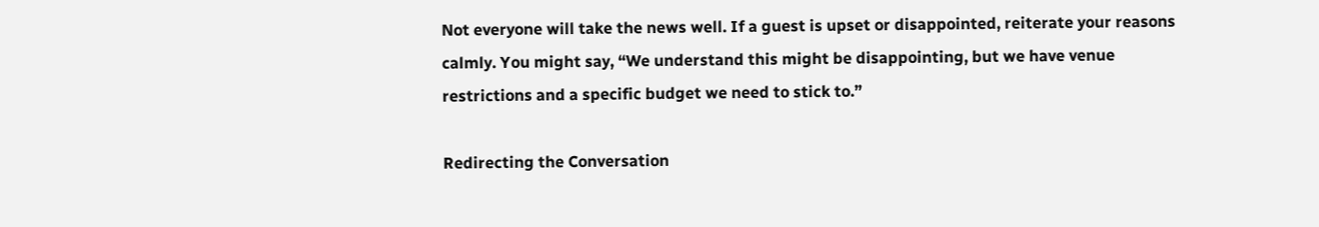Not everyone will take the news well. If a guest is upset or disappointed, reiterate your reasons calmly. You might say, “We understand this might be disappointing, but we have venue restrictions and a specific budget we need to stick to.”

Redirecting the Conversation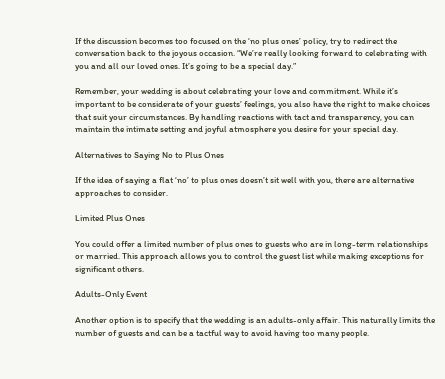If the discussion becomes too focused on the ‘no plus ones’ policy, try to redirect the conversation back to the joyous occasion. “We’re really looking forward to celebrating with you and all our loved ones. It’s going to be a special day.”

Remember, your wedding is about celebrating your love and commitment. While it’s important to be considerate of your guests’ feelings, you also have the right to make choices that suit your circumstances. By handling reactions with tact and transparency, you can maintain the intimate setting and joyful atmosphere you desire for your special day.

Alternatives to Saying No to Plus Ones

If the idea of saying a flat ‘no’ to plus ones doesn’t sit well with you, there are alternative approaches to consider.

Limited Plus Ones

You could offer a limited number of plus ones to guests who are in long-term relationships or married. This approach allows you to control the guest list while making exceptions for significant others.

Adults-Only Event

Another option is to specify that the wedding is an adults-only affair. This naturally limits the number of guests and can be a tactful way to avoid having too many people.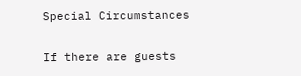Special Circumstances

If there are guests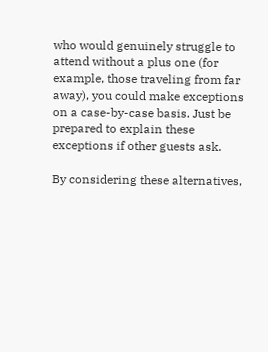who would genuinely struggle to attend without a plus one (for example, those traveling from far away), you could make exceptions on a case-by-case basis. Just be prepared to explain these exceptions if other guests ask.

By considering these alternatives,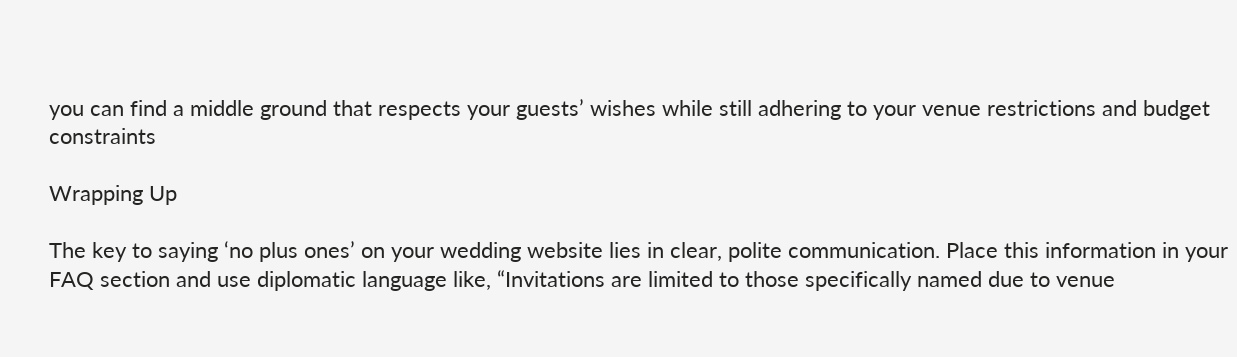you can find a middle ground that respects your guests’ wishes while still adhering to your venue restrictions and budget constraints

Wrapping Up

The key to saying ‘no plus ones’ on your wedding website lies in clear, polite communication. Place this information in your FAQ section and use diplomatic language like, “Invitations are limited to those specifically named due to venue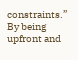constraints.” By being upfront and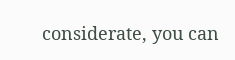considerate, you can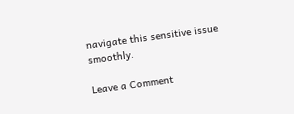navigate this sensitive issue smoothly.

Leave a Comment